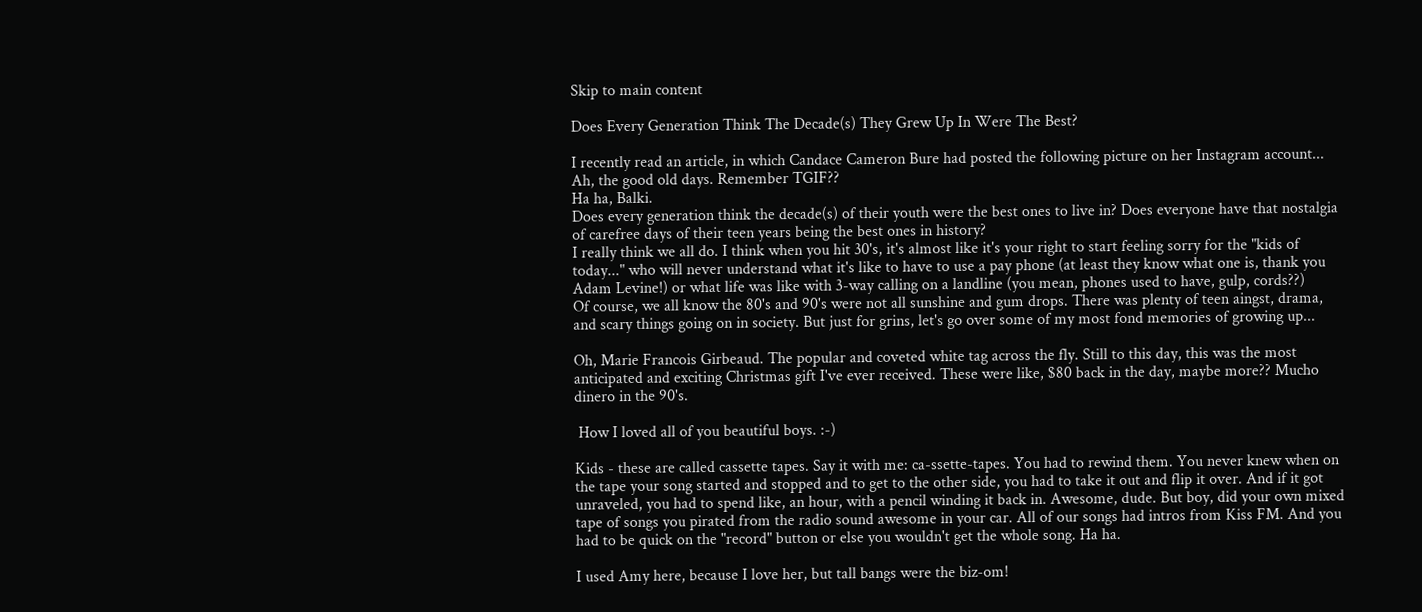Skip to main content

Does Every Generation Think The Decade(s) They Grew Up In Were The Best?

I recently read an article, in which Candace Cameron Bure had posted the following picture on her Instagram account...
Ah, the good old days. Remember TGIF??
Ha ha, Balki.
Does every generation think the decade(s) of their youth were the best ones to live in? Does everyone have that nostalgia of carefree days of their teen years being the best ones in history?
I really think we all do. I think when you hit 30's, it's almost like it's your right to start feeling sorry for the "kids of today..." who will never understand what it's like to have to use a pay phone (at least they know what one is, thank you Adam Levine!) or what life was like with 3-way calling on a landline (you mean, phones used to have, gulp, cords??)
Of course, we all know the 80's and 90's were not all sunshine and gum drops. There was plenty of teen aingst, drama, and scary things going on in society. But just for grins, let's go over some of my most fond memories of growing up...

Oh, Marie Francois Girbeaud. The popular and coveted white tag across the fly. Still to this day, this was the most anticipated and exciting Christmas gift I've ever received. These were like, $80 back in the day, maybe more?? Mucho dinero in the 90's.

 How I loved all of you beautiful boys. :-)

Kids - these are called cassette tapes. Say it with me: ca-ssette-tapes. You had to rewind them. You never knew when on the tape your song started and stopped and to get to the other side, you had to take it out and flip it over. And if it got unraveled, you had to spend like, an hour, with a pencil winding it back in. Awesome, dude. But boy, did your own mixed tape of songs you pirated from the radio sound awesome in your car. All of our songs had intros from Kiss FM. And you had to be quick on the "record" button or else you wouldn't get the whole song. Ha ha.

I used Amy here, because I love her, but tall bangs were the biz-om!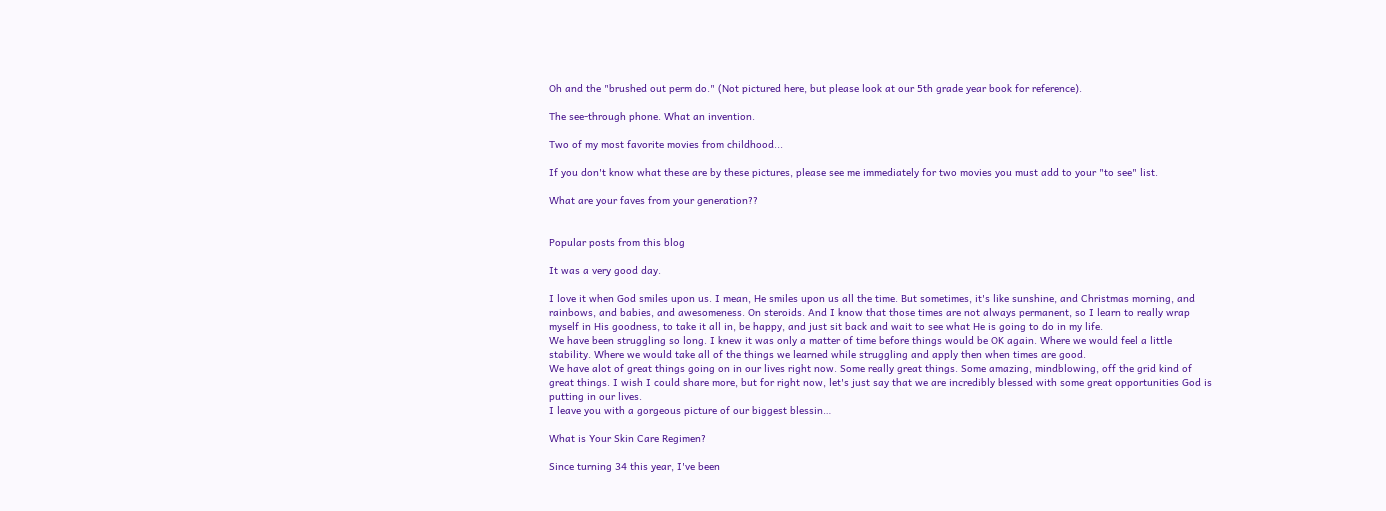Oh and the "brushed out perm do." (Not pictured here, but please look at our 5th grade year book for reference).

The see-through phone. What an invention.

Two of my most favorite movies from childhood...

If you don't know what these are by these pictures, please see me immediately for two movies you must add to your "to see" list.

What are your faves from your generation??


Popular posts from this blog

It was a very good day.

I love it when God smiles upon us. I mean, He smiles upon us all the time. But sometimes, it's like sunshine, and Christmas morning, and rainbows, and babies, and awesomeness. On steroids. And I know that those times are not always permanent, so I learn to really wrap myself in His goodness, to take it all in, be happy, and just sit back and wait to see what He is going to do in my life.
We have been struggling so long. I knew it was only a matter of time before things would be OK again. Where we would feel a little stability. Where we would take all of the things we learned while struggling and apply then when times are good.
We have alot of great things going on in our lives right now. Some really great things. Some amazing, mindblowing, off the grid kind of great things. I wish I could share more, but for right now, let's just say that we are incredibly blessed with some great opportunities God is putting in our lives.
I leave you with a gorgeous picture of our biggest blessin…

What is Your Skin Care Regimen?

Since turning 34 this year, I've been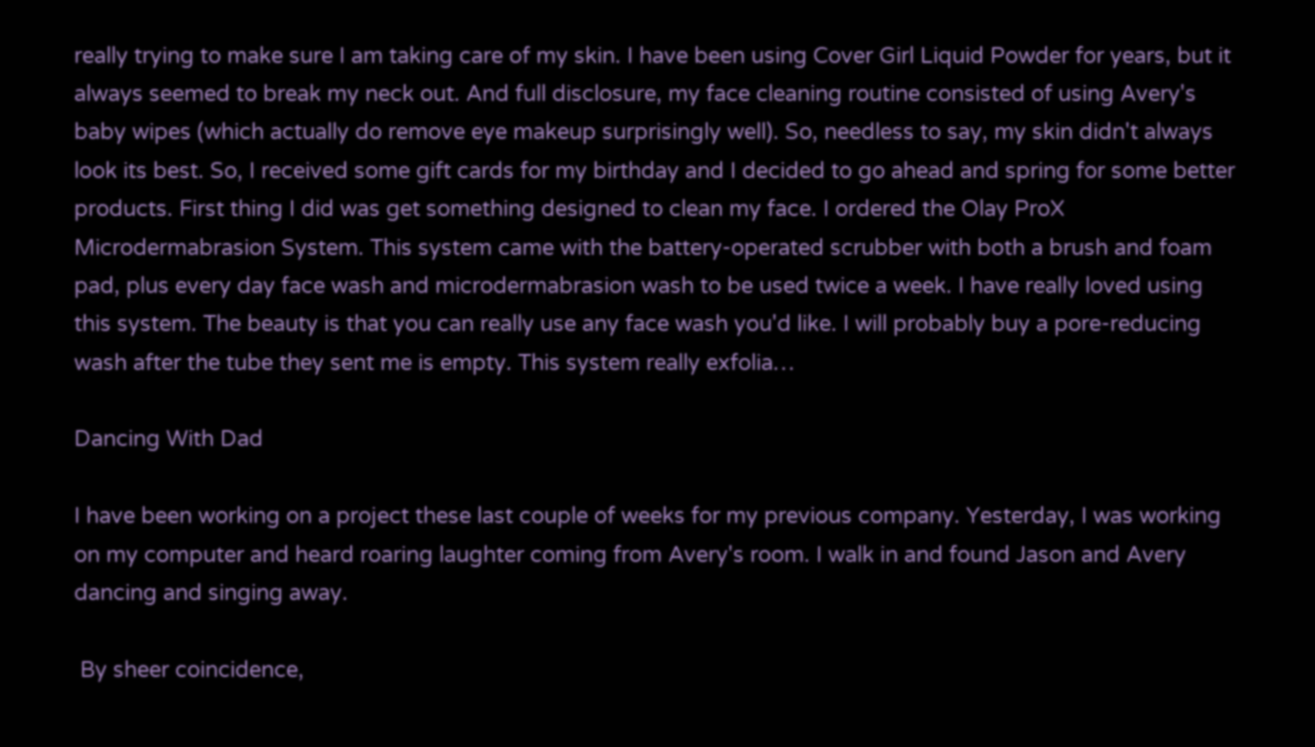really trying to make sure I am taking care of my skin. I have been using Cover Girl Liquid Powder for years, but it always seemed to break my neck out. And full disclosure, my face cleaning routine consisted of using Avery's baby wipes (which actually do remove eye makeup surprisingly well). So, needless to say, my skin didn't always look its best. So, I received some gift cards for my birthday and I decided to go ahead and spring for some better products. First thing I did was get something designed to clean my face. I ordered the Olay ProX Microdermabrasion System. This system came with the battery-operated scrubber with both a brush and foam pad, plus every day face wash and microdermabrasion wash to be used twice a week. I have really loved using this system. The beauty is that you can really use any face wash you'd like. I will probably buy a pore-reducing wash after the tube they sent me is empty. This system really exfolia…

Dancing With Dad

I have been working on a project these last couple of weeks for my previous company. Yesterday, I was working on my computer and heard roaring laughter coming from Avery's room. I walk in and found Jason and Avery dancing and singing away.

 By sheer coincidence,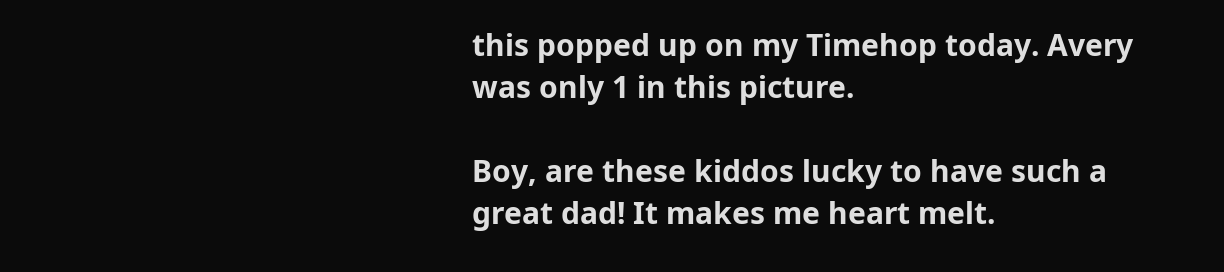this popped up on my Timehop today. Avery was only 1 in this picture.

Boy, are these kiddos lucky to have such a great dad! It makes me heart melt.